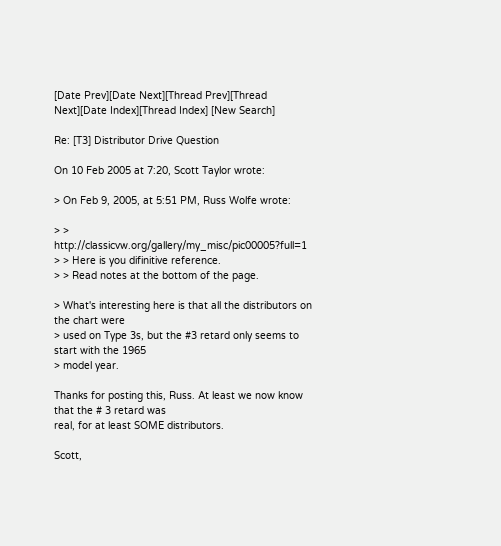[Date Prev][Date Next][Thread Prev][Thread Next][Date Index][Thread Index] [New Search]

Re: [T3] Distributor Drive Question

On 10 Feb 2005 at 7:20, Scott Taylor wrote:

> On Feb 9, 2005, at 5:51 PM, Russ Wolfe wrote:

> > http://classicvw.org/gallery/my_misc/pic00005?full=1
> > Here is you difinitive reference.
> > Read notes at the bottom of the page.

> What's interesting here is that all the distributors on the chart were
> used on Type 3s, but the #3 retard only seems to start with the 1965
> model year.

Thanks for posting this, Russ. At least we now know that the # 3 retard was
real, for at least SOME distributors.

Scott,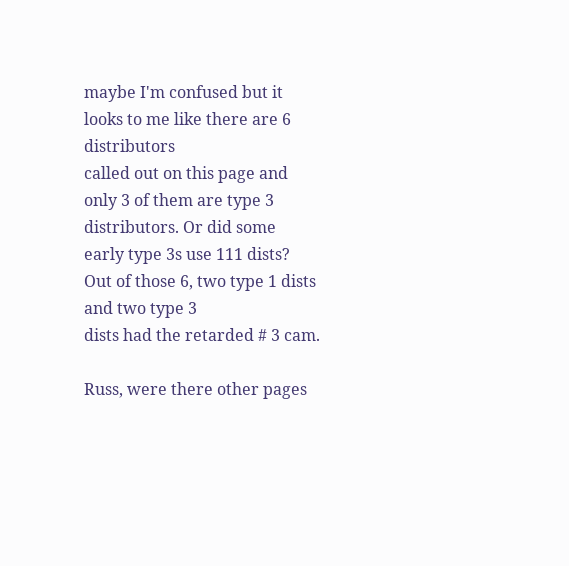maybe I'm confused but it looks to me like there are 6 distributors
called out on this page and only 3 of them are type 3 distributors. Or did some
early type 3s use 111 dists? Out of those 6, two type 1 dists and two type 3
dists had the retarded # 3 cam.

Russ, were there other pages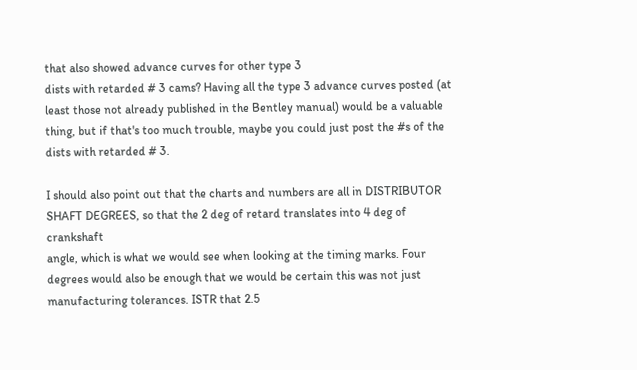that also showed advance curves for other type 3
dists with retarded # 3 cams? Having all the type 3 advance curves posted (at
least those not already published in the Bentley manual) would be a valuable
thing, but if that's too much trouble, maybe you could just post the #s of the
dists with retarded # 3.

I should also point out that the charts and numbers are all in DISTRIBUTOR
SHAFT DEGREES, so that the 2 deg of retard translates into 4 deg of crankshaft
angle, which is what we would see when looking at the timing marks. Four
degrees would also be enough that we would be certain this was not just
manufacturing tolerances. ISTR that 2.5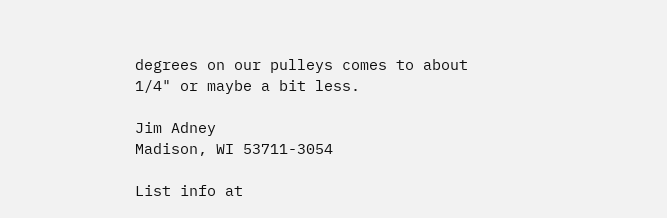degrees on our pulleys comes to about
1/4" or maybe a bit less.

Jim Adney
Madison, WI 53711-3054

List info at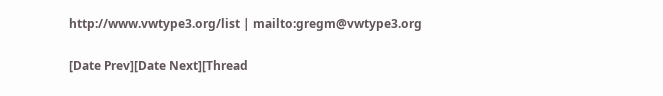http://www.vwtype3.org/list | mailto:gregm@vwtype3.org

[Date Prev][Date Next][Thread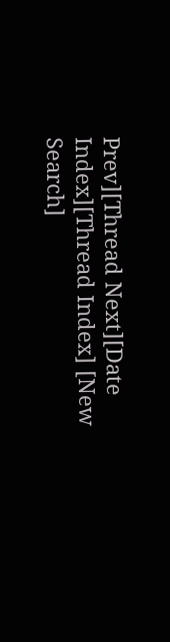Prev][Thread Next][Date Index][Thread Index] [New Search]